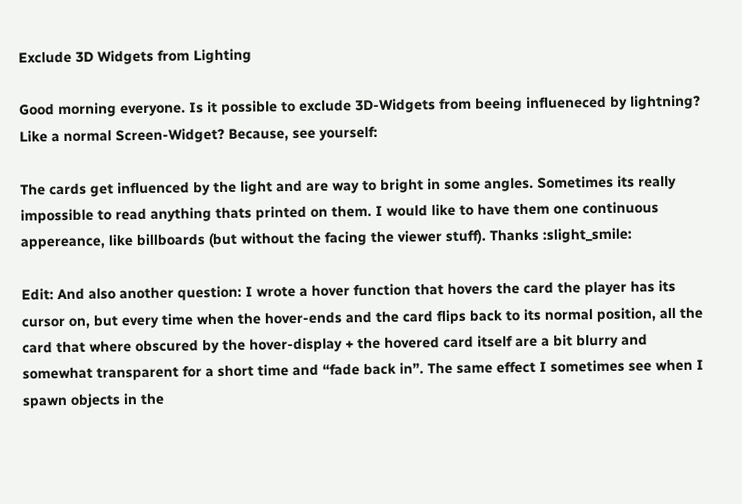Exclude 3D Widgets from Lighting

Good morning everyone. Is it possible to exclude 3D-Widgets from beeing influeneced by lightning? Like a normal Screen-Widget? Because, see yourself:

The cards get influenced by the light and are way to bright in some angles. Sometimes its really impossible to read anything thats printed on them. I would like to have them one continuous appereance, like billboards (but without the facing the viewer stuff). Thanks :slight_smile:

Edit: And also another question: I wrote a hover function that hovers the card the player has its cursor on, but every time when the hover-ends and the card flips back to its normal position, all the card that where obscured by the hover-display + the hovered card itself are a bit blurry and somewhat transparent for a short time and “fade back in”. The same effect I sometimes see when I spawn objects in the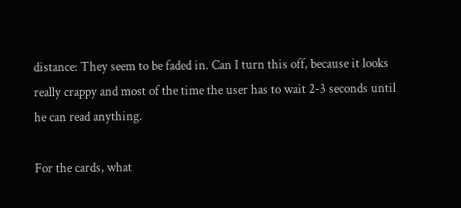distance: They seem to be faded in. Can I turn this off, because it looks really crappy and most of the time the user has to wait 2-3 seconds until he can read anything.

For the cards, what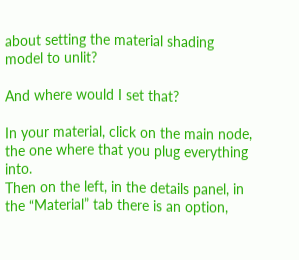about setting the material shading model to unlit?

And where would I set that?

In your material, click on the main node, the one where that you plug everything into.
Then on the left, in the details panel, in the “Material” tab there is an option,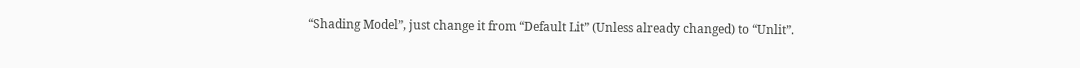“Shading Model”, just change it from “Default Lit” (Unless already changed) to “Unlit”.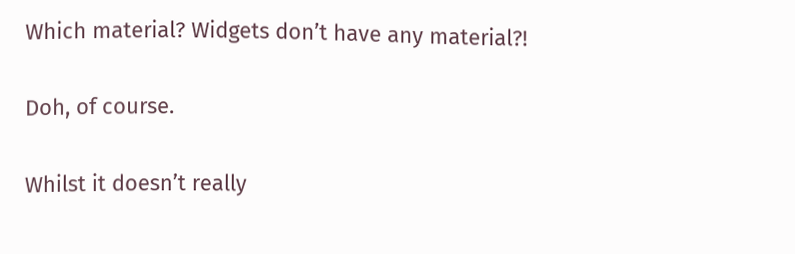Which material? Widgets don’t have any material?!

Doh, of course.

Whilst it doesn’t really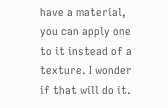have a material, you can apply one to it instead of a texture. I wonder if that will do it.